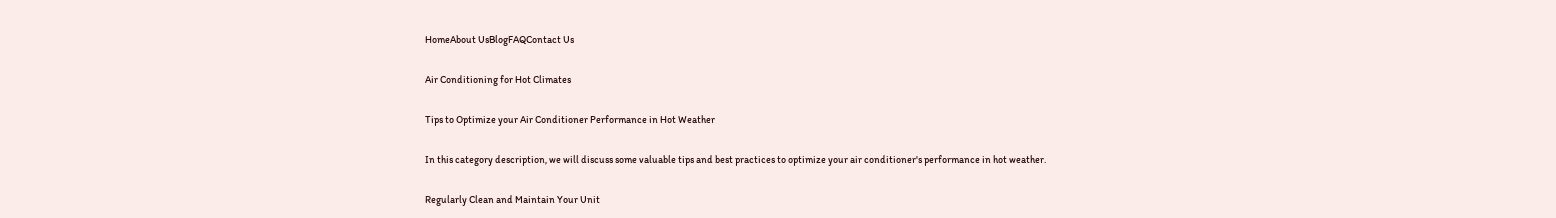HomeAbout UsBlogFAQContact Us

Air Conditioning for Hot Climates

Tips to Optimize your Air Conditioner Performance in Hot Weather

In this category description, we will discuss some valuable tips and best practices to optimize your air conditioner's performance in hot weather.

Regularly Clean and Maintain Your Unit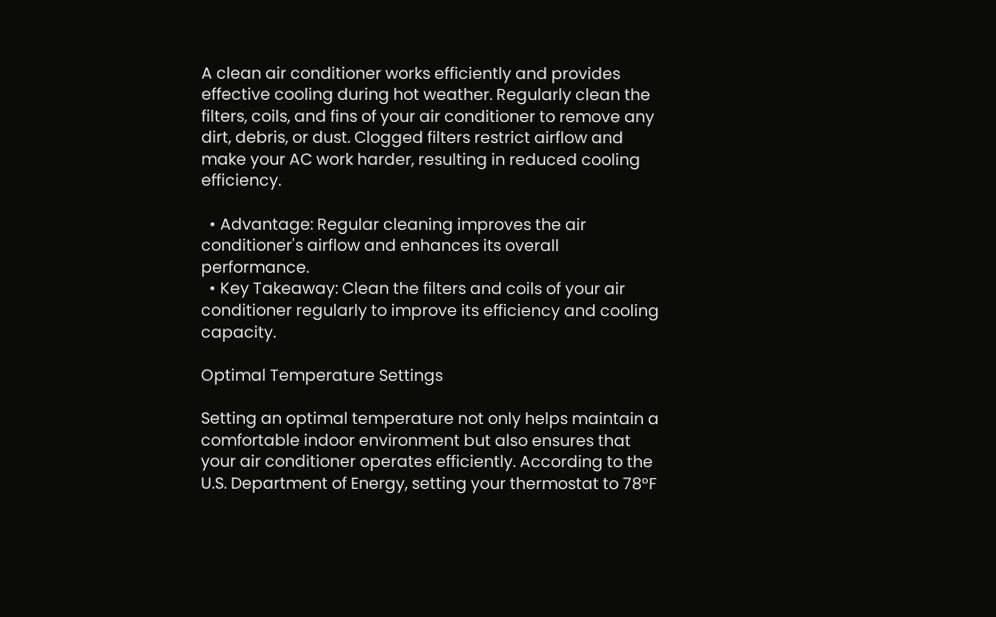A clean air conditioner works efficiently and provides effective cooling during hot weather. Regularly clean the filters, coils, and fins of your air conditioner to remove any dirt, debris, or dust. Clogged filters restrict airflow and make your AC work harder, resulting in reduced cooling efficiency.

  • Advantage: Regular cleaning improves the air conditioner's airflow and enhances its overall performance.
  • Key Takeaway: Clean the filters and coils of your air conditioner regularly to improve its efficiency and cooling capacity.

Optimal Temperature Settings

Setting an optimal temperature not only helps maintain a comfortable indoor environment but also ensures that your air conditioner operates efficiently. According to the U.S. Department of Energy, setting your thermostat to 78°F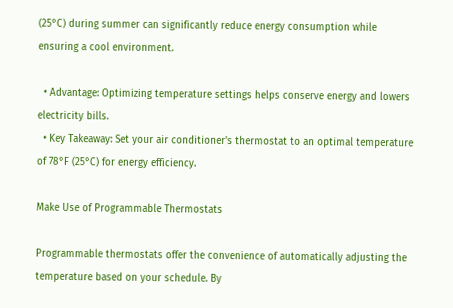(25°C) during summer can significantly reduce energy consumption while ensuring a cool environment.

  • Advantage: Optimizing temperature settings helps conserve energy and lowers electricity bills.
  • Key Takeaway: Set your air conditioner's thermostat to an optimal temperature of 78°F (25°C) for energy efficiency.

Make Use of Programmable Thermostats

Programmable thermostats offer the convenience of automatically adjusting the temperature based on your schedule. By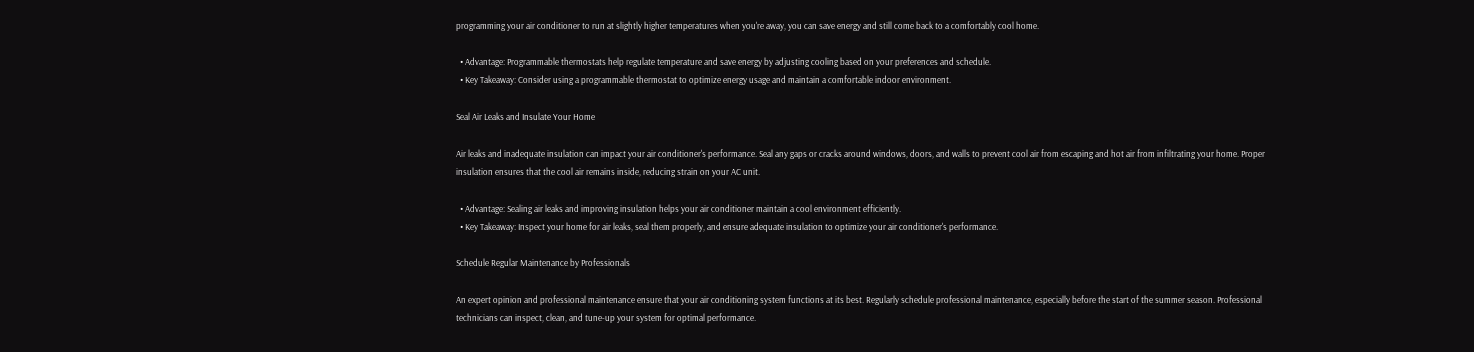programming your air conditioner to run at slightly higher temperatures when you're away, you can save energy and still come back to a comfortably cool home.

  • Advantage: Programmable thermostats help regulate temperature and save energy by adjusting cooling based on your preferences and schedule.
  • Key Takeaway: Consider using a programmable thermostat to optimize energy usage and maintain a comfortable indoor environment.

Seal Air Leaks and Insulate Your Home

Air leaks and inadequate insulation can impact your air conditioner's performance. Seal any gaps or cracks around windows, doors, and walls to prevent cool air from escaping and hot air from infiltrating your home. Proper insulation ensures that the cool air remains inside, reducing strain on your AC unit.

  • Advantage: Sealing air leaks and improving insulation helps your air conditioner maintain a cool environment efficiently.
  • Key Takeaway: Inspect your home for air leaks, seal them properly, and ensure adequate insulation to optimize your air conditioner's performance.

Schedule Regular Maintenance by Professionals

An expert opinion and professional maintenance ensure that your air conditioning system functions at its best. Regularly schedule professional maintenance, especially before the start of the summer season. Professional technicians can inspect, clean, and tune-up your system for optimal performance.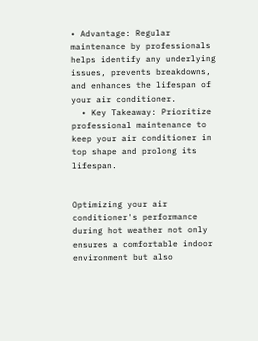• Advantage: Regular maintenance by professionals helps identify any underlying issues, prevents breakdowns, and enhances the lifespan of your air conditioner.
  • Key Takeaway: Prioritize professional maintenance to keep your air conditioner in top shape and prolong its lifespan.


Optimizing your air conditioner's performance during hot weather not only ensures a comfortable indoor environment but also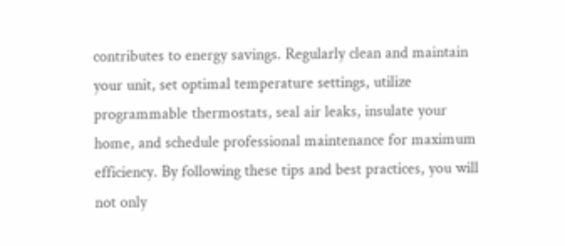contributes to energy savings. Regularly clean and maintain your unit, set optimal temperature settings, utilize programmable thermostats, seal air leaks, insulate your home, and schedule professional maintenance for maximum efficiency. By following these tips and best practices, you will not only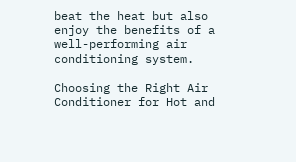beat the heat but also enjoy the benefits of a well-performing air conditioning system.

Choosing the Right Air Conditioner for Hot and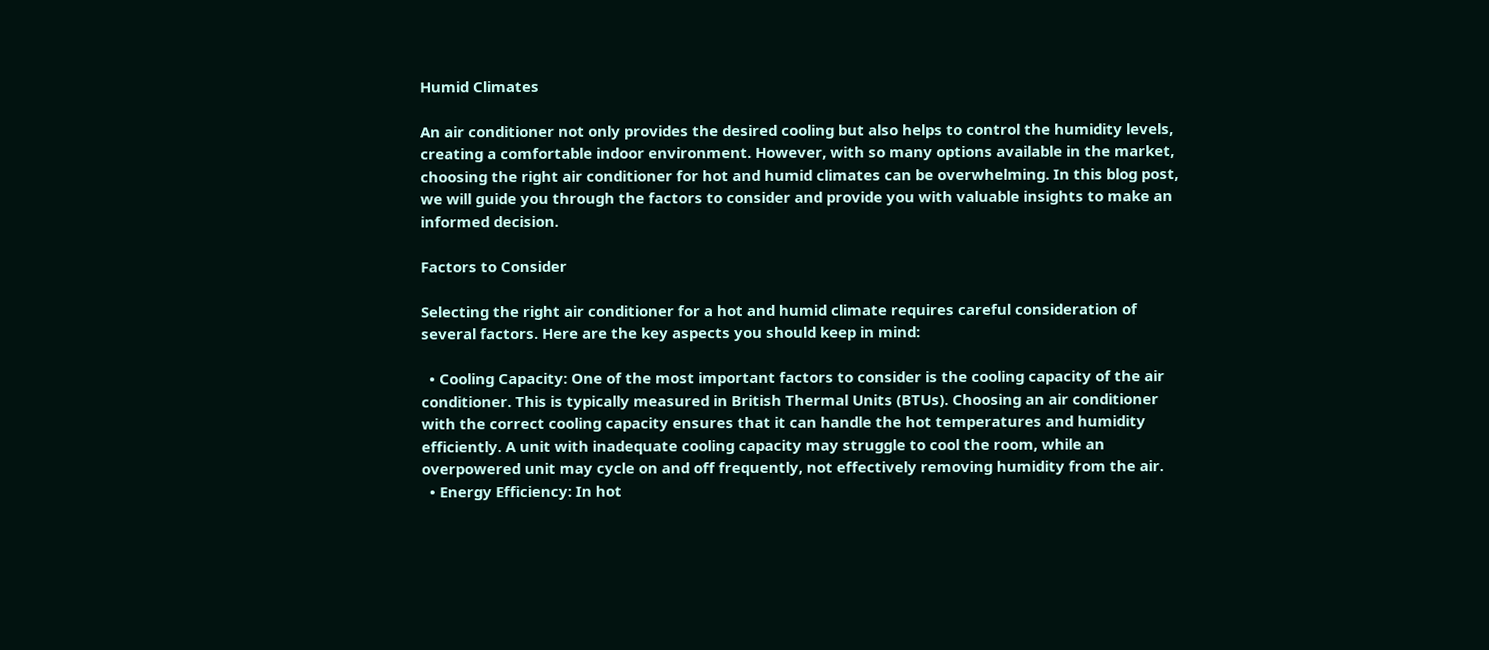Humid Climates

An air conditioner not only provides the desired cooling but also helps to control the humidity levels, creating a comfortable indoor environment. However, with so many options available in the market, choosing the right air conditioner for hot and humid climates can be overwhelming. In this blog post, we will guide you through the factors to consider and provide you with valuable insights to make an informed decision.

Factors to Consider

Selecting the right air conditioner for a hot and humid climate requires careful consideration of several factors. Here are the key aspects you should keep in mind:

  • Cooling Capacity: One of the most important factors to consider is the cooling capacity of the air conditioner. This is typically measured in British Thermal Units (BTUs). Choosing an air conditioner with the correct cooling capacity ensures that it can handle the hot temperatures and humidity efficiently. A unit with inadequate cooling capacity may struggle to cool the room, while an overpowered unit may cycle on and off frequently, not effectively removing humidity from the air.
  • Energy Efficiency: In hot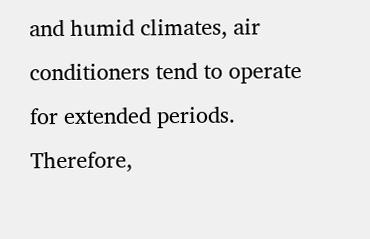and humid climates, air conditioners tend to operate for extended periods. Therefore,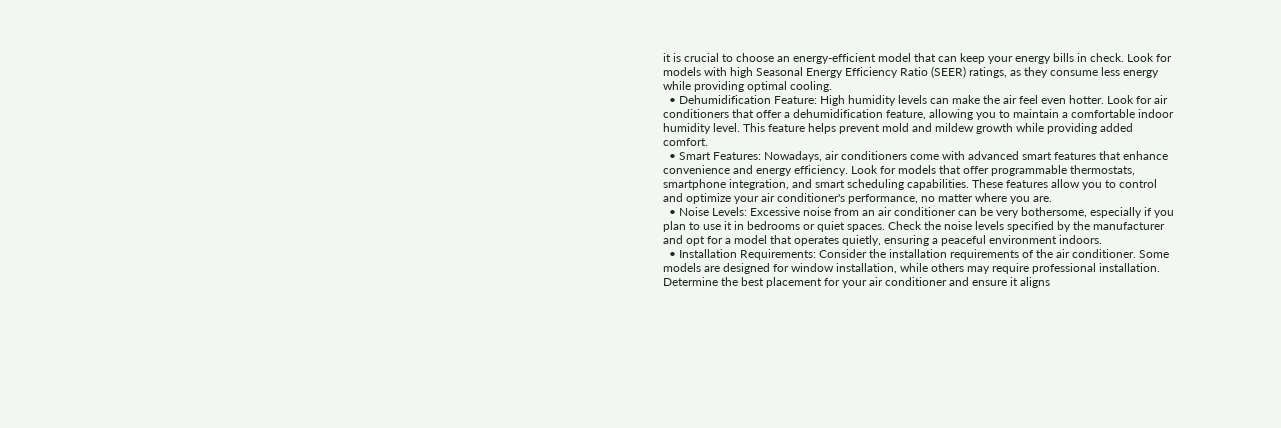it is crucial to choose an energy-efficient model that can keep your energy bills in check. Look for models with high Seasonal Energy Efficiency Ratio (SEER) ratings, as they consume less energy while providing optimal cooling.
  • Dehumidification Feature: High humidity levels can make the air feel even hotter. Look for air conditioners that offer a dehumidification feature, allowing you to maintain a comfortable indoor humidity level. This feature helps prevent mold and mildew growth while providing added comfort.
  • Smart Features: Nowadays, air conditioners come with advanced smart features that enhance convenience and energy efficiency. Look for models that offer programmable thermostats, smartphone integration, and smart scheduling capabilities. These features allow you to control and optimize your air conditioner's performance, no matter where you are.
  • Noise Levels: Excessive noise from an air conditioner can be very bothersome, especially if you plan to use it in bedrooms or quiet spaces. Check the noise levels specified by the manufacturer and opt for a model that operates quietly, ensuring a peaceful environment indoors.
  • Installation Requirements: Consider the installation requirements of the air conditioner. Some models are designed for window installation, while others may require professional installation. Determine the best placement for your air conditioner and ensure it aligns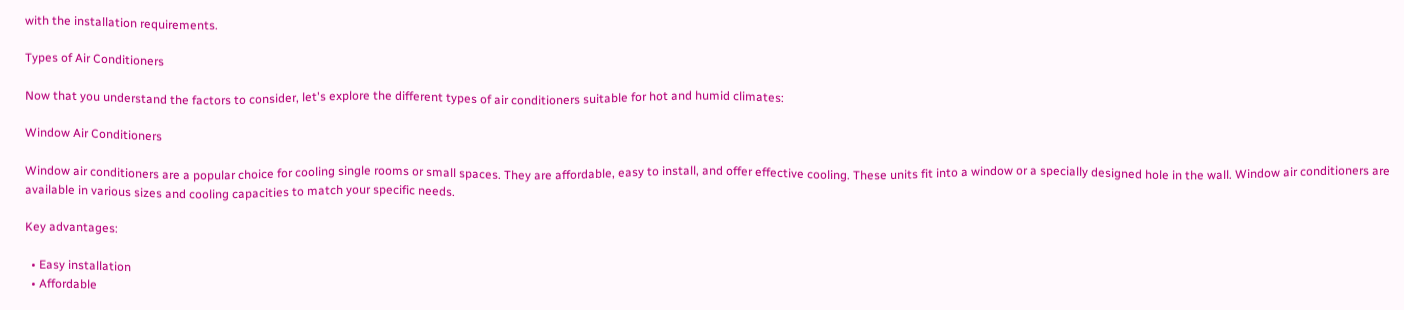with the installation requirements.

Types of Air Conditioners

Now that you understand the factors to consider, let's explore the different types of air conditioners suitable for hot and humid climates:

Window Air Conditioners

Window air conditioners are a popular choice for cooling single rooms or small spaces. They are affordable, easy to install, and offer effective cooling. These units fit into a window or a specially designed hole in the wall. Window air conditioners are available in various sizes and cooling capacities to match your specific needs.

Key advantages:

  • Easy installation
  • Affordable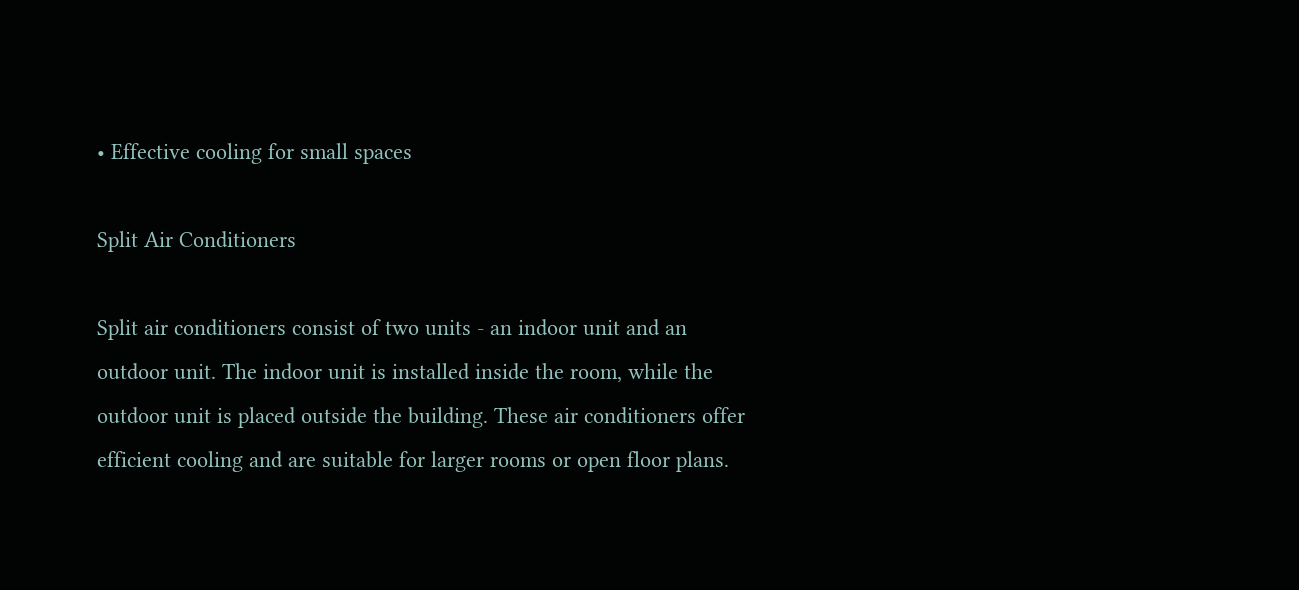• Effective cooling for small spaces

Split Air Conditioners

Split air conditioners consist of two units - an indoor unit and an outdoor unit. The indoor unit is installed inside the room, while the outdoor unit is placed outside the building. These air conditioners offer efficient cooling and are suitable for larger rooms or open floor plans.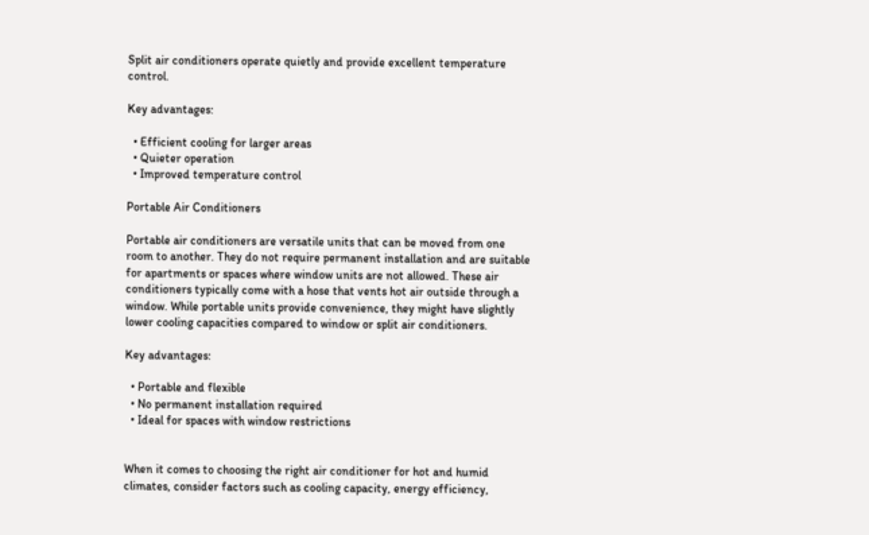Split air conditioners operate quietly and provide excellent temperature control.

Key advantages:

  • Efficient cooling for larger areas
  • Quieter operation
  • Improved temperature control

Portable Air Conditioners

Portable air conditioners are versatile units that can be moved from one room to another. They do not require permanent installation and are suitable for apartments or spaces where window units are not allowed. These air conditioners typically come with a hose that vents hot air outside through a window. While portable units provide convenience, they might have slightly lower cooling capacities compared to window or split air conditioners.

Key advantages:

  • Portable and flexible
  • No permanent installation required
  • Ideal for spaces with window restrictions


When it comes to choosing the right air conditioner for hot and humid climates, consider factors such as cooling capacity, energy efficiency,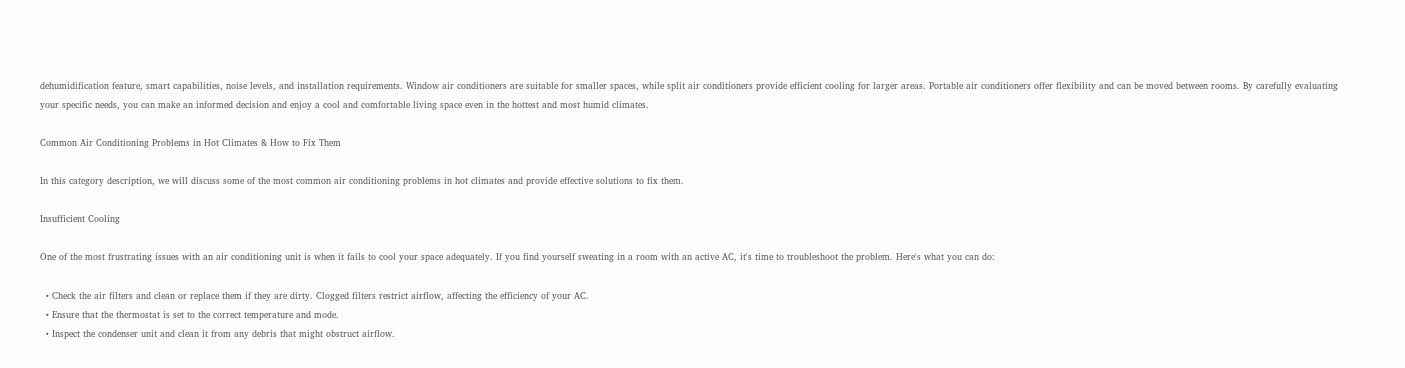dehumidification feature, smart capabilities, noise levels, and installation requirements. Window air conditioners are suitable for smaller spaces, while split air conditioners provide efficient cooling for larger areas. Portable air conditioners offer flexibility and can be moved between rooms. By carefully evaluating your specific needs, you can make an informed decision and enjoy a cool and comfortable living space even in the hottest and most humid climates.

Common Air Conditioning Problems in Hot Climates & How to Fix Them

In this category description, we will discuss some of the most common air conditioning problems in hot climates and provide effective solutions to fix them.

Insufficient Cooling

One of the most frustrating issues with an air conditioning unit is when it fails to cool your space adequately. If you find yourself sweating in a room with an active AC, it's time to troubleshoot the problem. Here's what you can do:

  • Check the air filters and clean or replace them if they are dirty. Clogged filters restrict airflow, affecting the efficiency of your AC.
  • Ensure that the thermostat is set to the correct temperature and mode.
  • Inspect the condenser unit and clean it from any debris that might obstruct airflow.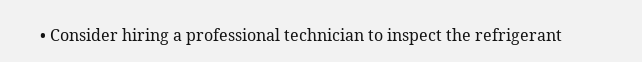• Consider hiring a professional technician to inspect the refrigerant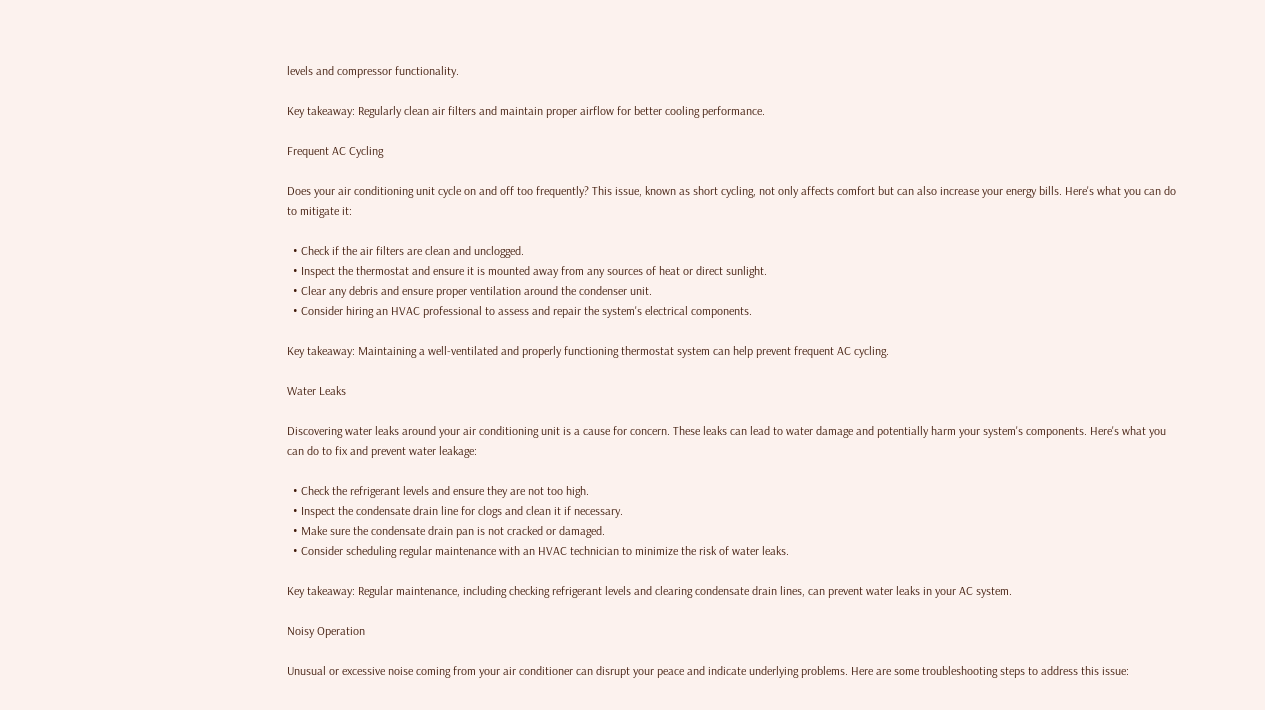levels and compressor functionality.

Key takeaway: Regularly clean air filters and maintain proper airflow for better cooling performance.

Frequent AC Cycling

Does your air conditioning unit cycle on and off too frequently? This issue, known as short cycling, not only affects comfort but can also increase your energy bills. Here's what you can do to mitigate it:

  • Check if the air filters are clean and unclogged.
  • Inspect the thermostat and ensure it is mounted away from any sources of heat or direct sunlight.
  • Clear any debris and ensure proper ventilation around the condenser unit.
  • Consider hiring an HVAC professional to assess and repair the system's electrical components.

Key takeaway: Maintaining a well-ventilated and properly functioning thermostat system can help prevent frequent AC cycling.

Water Leaks

Discovering water leaks around your air conditioning unit is a cause for concern. These leaks can lead to water damage and potentially harm your system's components. Here's what you can do to fix and prevent water leakage:

  • Check the refrigerant levels and ensure they are not too high.
  • Inspect the condensate drain line for clogs and clean it if necessary.
  • Make sure the condensate drain pan is not cracked or damaged.
  • Consider scheduling regular maintenance with an HVAC technician to minimize the risk of water leaks.

Key takeaway: Regular maintenance, including checking refrigerant levels and clearing condensate drain lines, can prevent water leaks in your AC system.

Noisy Operation

Unusual or excessive noise coming from your air conditioner can disrupt your peace and indicate underlying problems. Here are some troubleshooting steps to address this issue: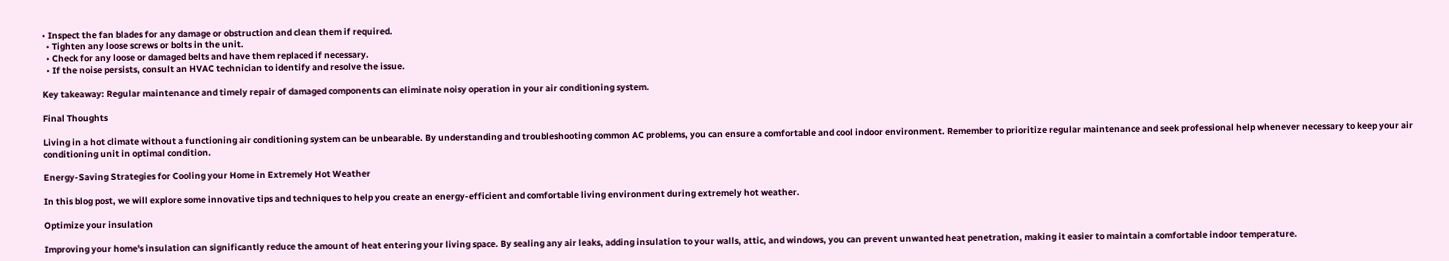• Inspect the fan blades for any damage or obstruction and clean them if required.
  • Tighten any loose screws or bolts in the unit.
  • Check for any loose or damaged belts and have them replaced if necessary.
  • If the noise persists, consult an HVAC technician to identify and resolve the issue.

Key takeaway: Regular maintenance and timely repair of damaged components can eliminate noisy operation in your air conditioning system.

Final Thoughts

Living in a hot climate without a functioning air conditioning system can be unbearable. By understanding and troubleshooting common AC problems, you can ensure a comfortable and cool indoor environment. Remember to prioritize regular maintenance and seek professional help whenever necessary to keep your air conditioning unit in optimal condition.

Energy-Saving Strategies for Cooling your Home in Extremely Hot Weather

In this blog post, we will explore some innovative tips and techniques to help you create an energy-efficient and comfortable living environment during extremely hot weather.

Optimize your insulation

Improving your home's insulation can significantly reduce the amount of heat entering your living space. By sealing any air leaks, adding insulation to your walls, attic, and windows, you can prevent unwanted heat penetration, making it easier to maintain a comfortable indoor temperature.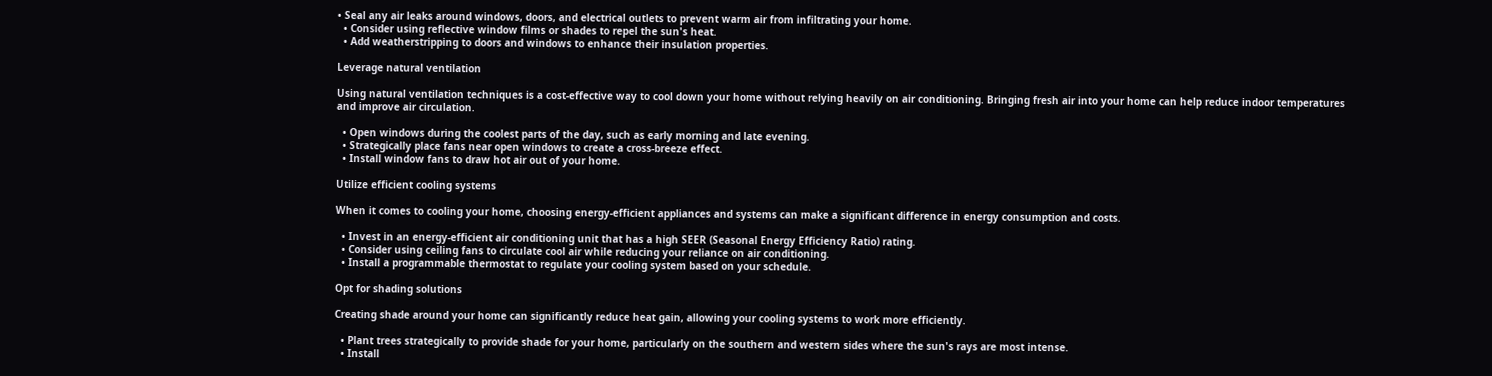• Seal any air leaks around windows, doors, and electrical outlets to prevent warm air from infiltrating your home.
  • Consider using reflective window films or shades to repel the sun's heat.
  • Add weatherstripping to doors and windows to enhance their insulation properties.

Leverage natural ventilation

Using natural ventilation techniques is a cost-effective way to cool down your home without relying heavily on air conditioning. Bringing fresh air into your home can help reduce indoor temperatures and improve air circulation.

  • Open windows during the coolest parts of the day, such as early morning and late evening.
  • Strategically place fans near open windows to create a cross-breeze effect.
  • Install window fans to draw hot air out of your home.

Utilize efficient cooling systems

When it comes to cooling your home, choosing energy-efficient appliances and systems can make a significant difference in energy consumption and costs.

  • Invest in an energy-efficient air conditioning unit that has a high SEER (Seasonal Energy Efficiency Ratio) rating.
  • Consider using ceiling fans to circulate cool air while reducing your reliance on air conditioning.
  • Install a programmable thermostat to regulate your cooling system based on your schedule.

Opt for shading solutions

Creating shade around your home can significantly reduce heat gain, allowing your cooling systems to work more efficiently.

  • Plant trees strategically to provide shade for your home, particularly on the southern and western sides where the sun's rays are most intense.
  • Install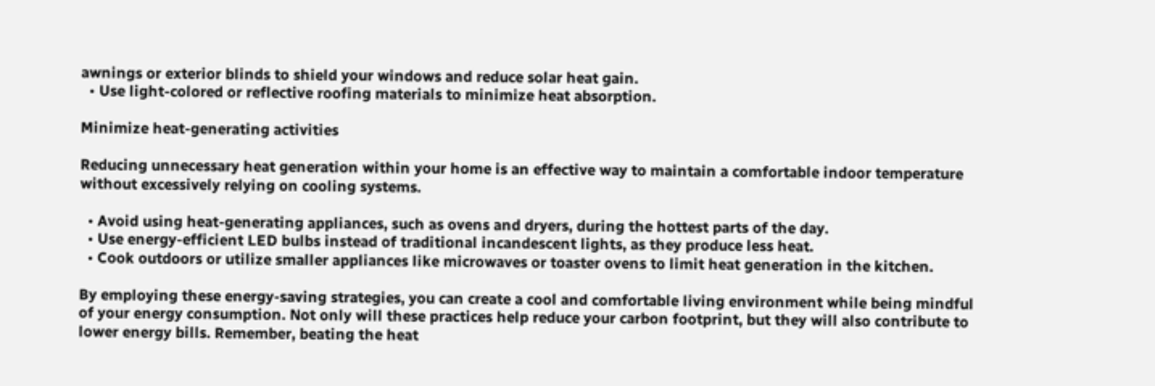awnings or exterior blinds to shield your windows and reduce solar heat gain.
  • Use light-colored or reflective roofing materials to minimize heat absorption.

Minimize heat-generating activities

Reducing unnecessary heat generation within your home is an effective way to maintain a comfortable indoor temperature without excessively relying on cooling systems.

  • Avoid using heat-generating appliances, such as ovens and dryers, during the hottest parts of the day.
  • Use energy-efficient LED bulbs instead of traditional incandescent lights, as they produce less heat.
  • Cook outdoors or utilize smaller appliances like microwaves or toaster ovens to limit heat generation in the kitchen.

By employing these energy-saving strategies, you can create a cool and comfortable living environment while being mindful of your energy consumption. Not only will these practices help reduce your carbon footprint, but they will also contribute to lower energy bills. Remember, beating the heat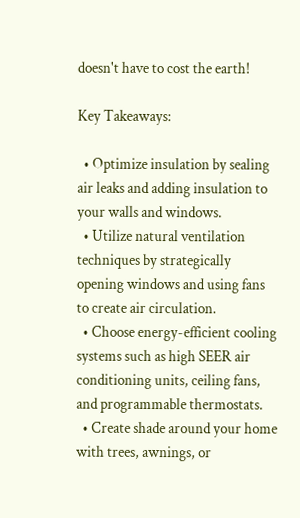doesn't have to cost the earth!

Key Takeaways:

  • Optimize insulation by sealing air leaks and adding insulation to your walls and windows.
  • Utilize natural ventilation techniques by strategically opening windows and using fans to create air circulation.
  • Choose energy-efficient cooling systems such as high SEER air conditioning units, ceiling fans, and programmable thermostats.
  • Create shade around your home with trees, awnings, or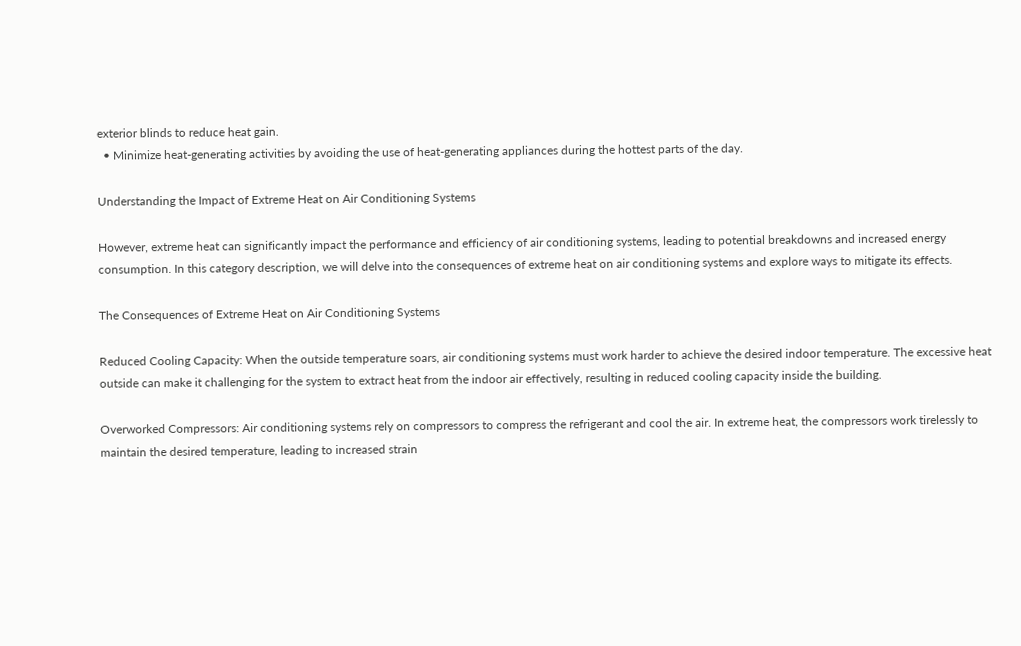exterior blinds to reduce heat gain.
  • Minimize heat-generating activities by avoiding the use of heat-generating appliances during the hottest parts of the day.

Understanding the Impact of Extreme Heat on Air Conditioning Systems

However, extreme heat can significantly impact the performance and efficiency of air conditioning systems, leading to potential breakdowns and increased energy consumption. In this category description, we will delve into the consequences of extreme heat on air conditioning systems and explore ways to mitigate its effects.

The Consequences of Extreme Heat on Air Conditioning Systems

Reduced Cooling Capacity: When the outside temperature soars, air conditioning systems must work harder to achieve the desired indoor temperature. The excessive heat outside can make it challenging for the system to extract heat from the indoor air effectively, resulting in reduced cooling capacity inside the building.

Overworked Compressors: Air conditioning systems rely on compressors to compress the refrigerant and cool the air. In extreme heat, the compressors work tirelessly to maintain the desired temperature, leading to increased strain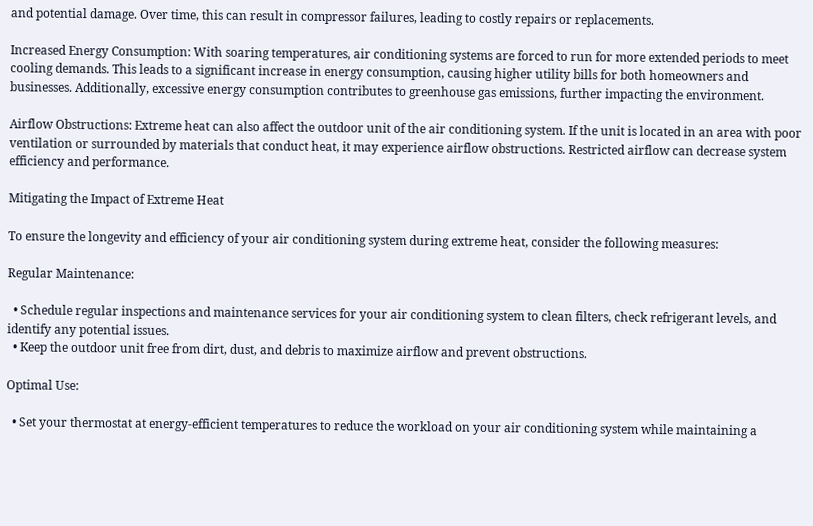and potential damage. Over time, this can result in compressor failures, leading to costly repairs or replacements.

Increased Energy Consumption: With soaring temperatures, air conditioning systems are forced to run for more extended periods to meet cooling demands. This leads to a significant increase in energy consumption, causing higher utility bills for both homeowners and businesses. Additionally, excessive energy consumption contributes to greenhouse gas emissions, further impacting the environment.

Airflow Obstructions: Extreme heat can also affect the outdoor unit of the air conditioning system. If the unit is located in an area with poor ventilation or surrounded by materials that conduct heat, it may experience airflow obstructions. Restricted airflow can decrease system efficiency and performance.

Mitigating the Impact of Extreme Heat

To ensure the longevity and efficiency of your air conditioning system during extreme heat, consider the following measures:

Regular Maintenance:

  • Schedule regular inspections and maintenance services for your air conditioning system to clean filters, check refrigerant levels, and identify any potential issues.
  • Keep the outdoor unit free from dirt, dust, and debris to maximize airflow and prevent obstructions.

Optimal Use:

  • Set your thermostat at energy-efficient temperatures to reduce the workload on your air conditioning system while maintaining a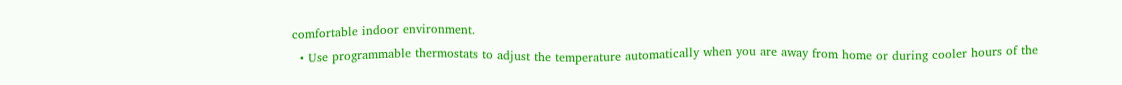comfortable indoor environment.
  • Use programmable thermostats to adjust the temperature automatically when you are away from home or during cooler hours of the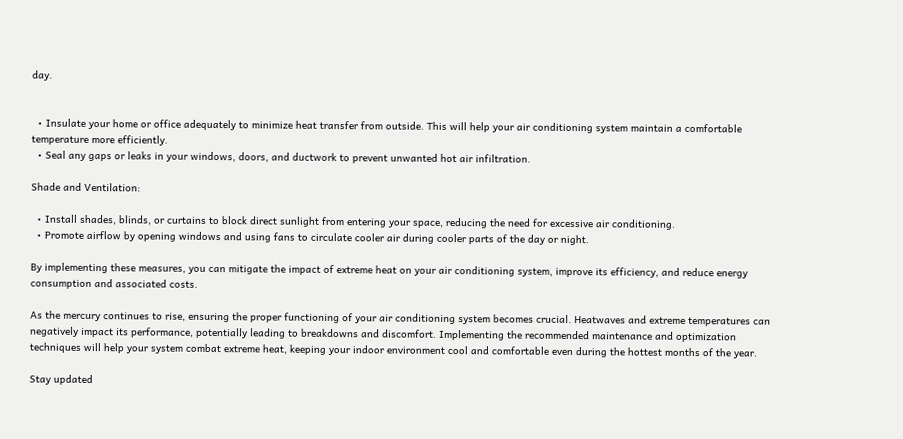day.


  • Insulate your home or office adequately to minimize heat transfer from outside. This will help your air conditioning system maintain a comfortable temperature more efficiently.
  • Seal any gaps or leaks in your windows, doors, and ductwork to prevent unwanted hot air infiltration.

Shade and Ventilation:

  • Install shades, blinds, or curtains to block direct sunlight from entering your space, reducing the need for excessive air conditioning.
  • Promote airflow by opening windows and using fans to circulate cooler air during cooler parts of the day or night.

By implementing these measures, you can mitigate the impact of extreme heat on your air conditioning system, improve its efficiency, and reduce energy consumption and associated costs.

As the mercury continues to rise, ensuring the proper functioning of your air conditioning system becomes crucial. Heatwaves and extreme temperatures can negatively impact its performance, potentially leading to breakdowns and discomfort. Implementing the recommended maintenance and optimization techniques will help your system combat extreme heat, keeping your indoor environment cool and comfortable even during the hottest months of the year.

Stay updated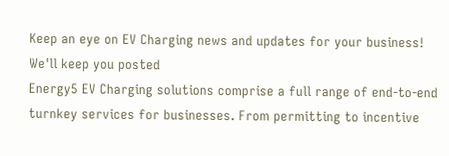Keep an eye on EV Charging news and updates for your business! We'll keep you posted
Energy5 EV Charging solutions comprise a full range of end-to-end turnkey services for businesses. From permitting to incentive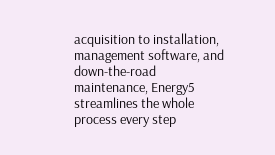acquisition to installation, management software, and down-the-road maintenance, Energy5 streamlines the whole process every step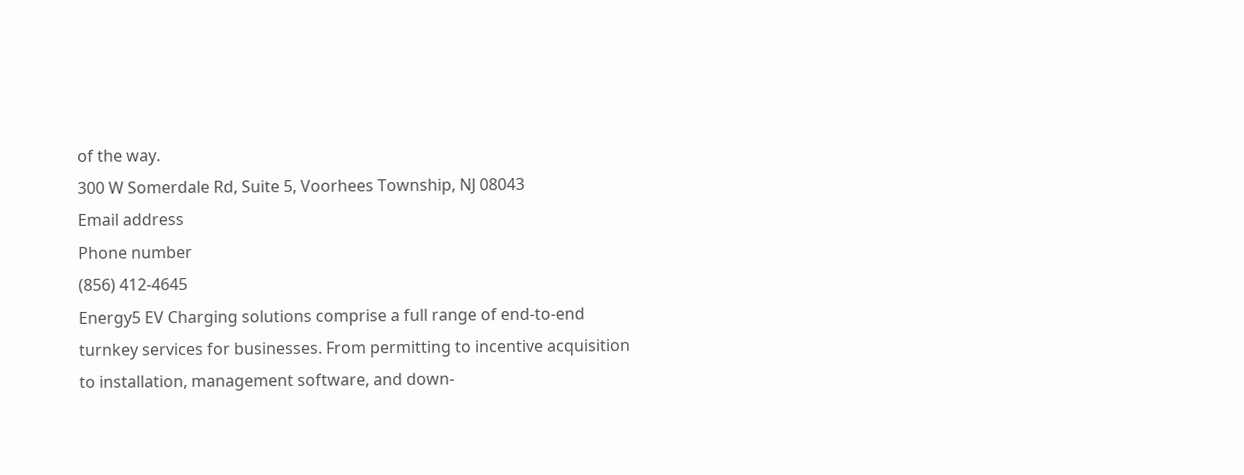of the way.
300 W Somerdale Rd, Suite 5, Voorhees Township, NJ 08043
Email address
Phone number
(856) 412-4645
Energy5 EV Charging solutions comprise a full range of end-to-end turnkey services for businesses. From permitting to incentive acquisition to installation, management software, and down-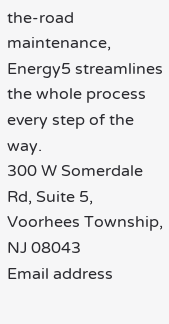the-road maintenance, Energy5 streamlines the whole process every step of the way.
300 W Somerdale Rd, Suite 5, Voorhees Township, NJ 08043
Email address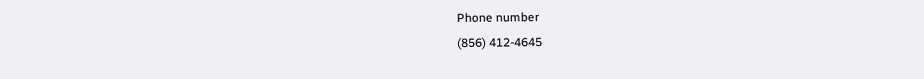Phone number
(856) 412-4645